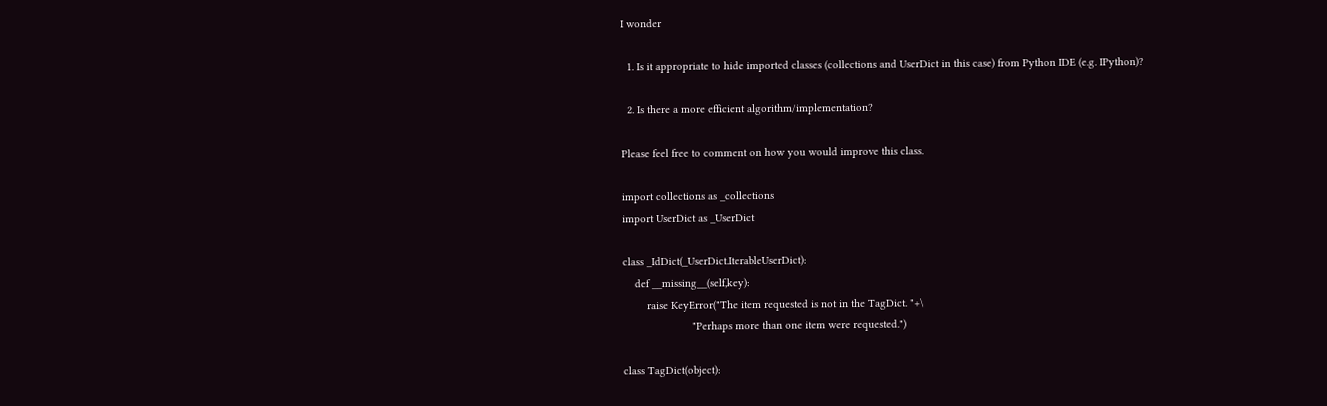I wonder

  1. Is it appropriate to hide imported classes (collections and UserDict in this case) from Python IDE (e.g. IPython)?

  2. Is there a more efficient algorithm/implementation?

Please feel free to comment on how you would improve this class.

import collections as _collections
import UserDict as _UserDict

class _IdDict(_UserDict.IterableUserDict):
    def __missing__(self,key):
        raise KeyError("The item requested is not in the TagDict. "+\
                       "Perhaps more than one item were requested.")

class TagDict(object):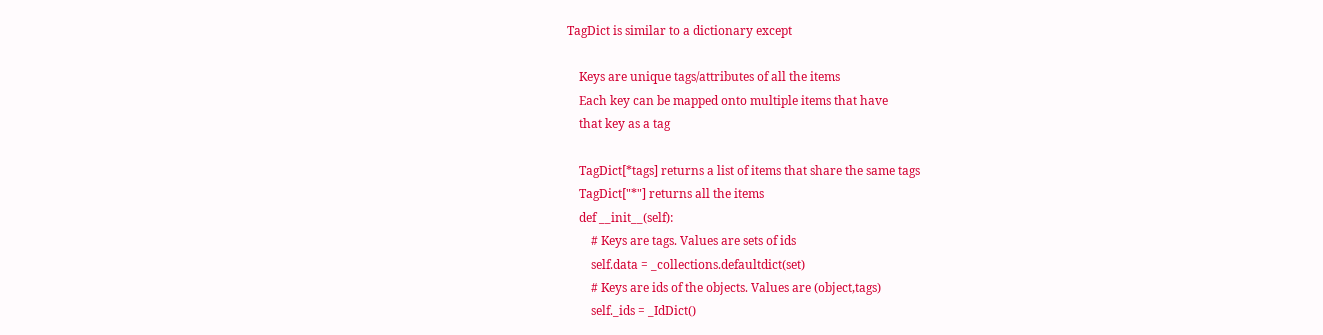TagDict is similar to a dictionary except

    Keys are unique tags/attributes of all the items
    Each key can be mapped onto multiple items that have
    that key as a tag

    TagDict[*tags] returns a list of items that share the same tags
    TagDict["*"] returns all the items
    def __init__(self):
        # Keys are tags. Values are sets of ids
        self.data = _collections.defaultdict(set)
        # Keys are ids of the objects. Values are (object,tags)
        self._ids = _IdDict()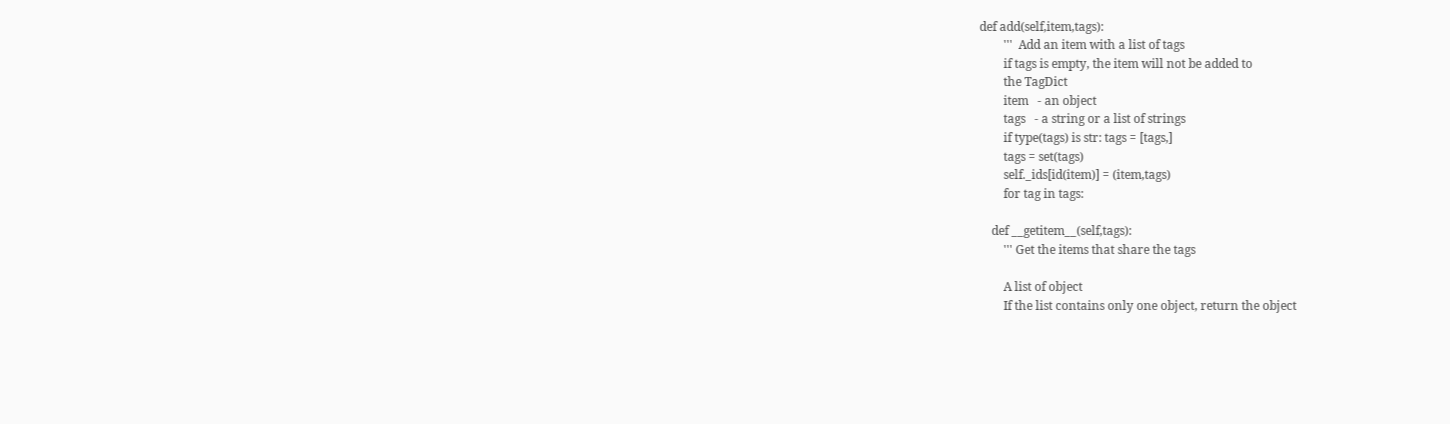def add(self,item,tags):
        '''  Add an item with a list of tags
        if tags is empty, the item will not be added to
        the TagDict
        item   - an object
        tags   - a string or a list of strings
        if type(tags) is str: tags = [tags,]
        tags = set(tags)
        self._ids[id(item)] = (item,tags)
        for tag in tags:

    def __getitem__(self,tags):
        ''' Get the items that share the tags

        A list of object
        If the list contains only one object, return the object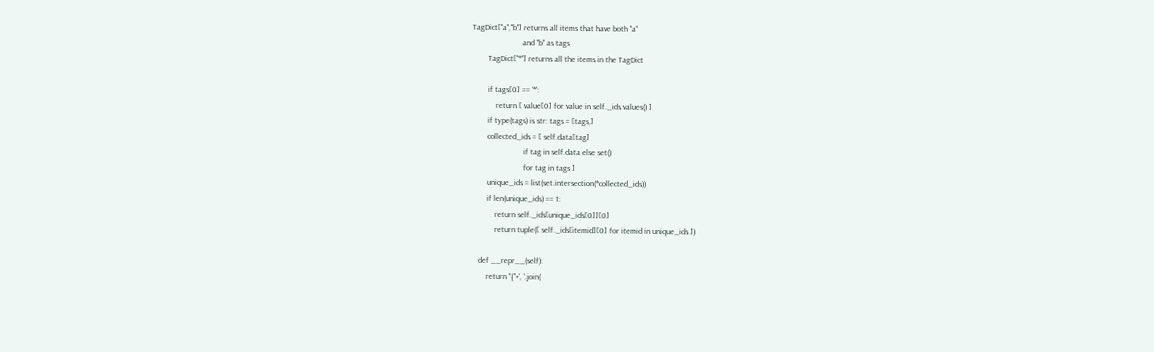TagDict["a","b"] returns all items that have both "a"
                         and "b" as tags
        TagDict["*"] returns all the items in the TagDict

        if tags[0] == '*':
            return [ value[0] for value in self._ids.values() ]
        if type(tags) is str: tags = [tags,]
        collected_ids = [ self.data[tag]
                          if tag in self.data else set()
                          for tag in tags ]
        unique_ids = list(set.intersection(*collected_ids))
        if len(unique_ids) == 1:
            return self._ids[unique_ids[0]][0]
            return tuple([ self._ids[itemid][0] for itemid in unique_ids ])

    def __repr__(self):
        return "{"+', '.join(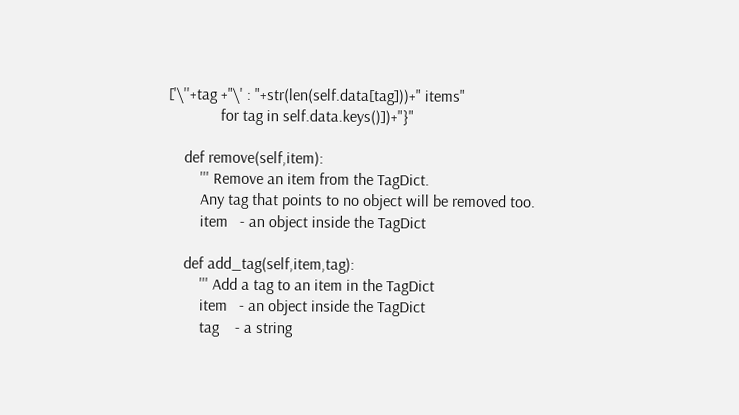['\''+tag +"\' : "+str(len(self.data[tag]))+" items"
             for tag in self.data.keys()])+"}"

    def remove(self,item):
        ''' Remove an item from the TagDict.
        Any tag that points to no object will be removed too.
        item   - an object inside the TagDict

    def add_tag(self,item,tag):
        ''' Add a tag to an item in the TagDict
        item   - an object inside the TagDict
        tag    - a string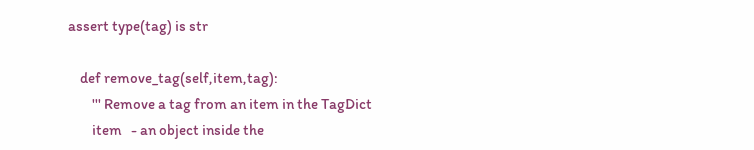assert type(tag) is str

    def remove_tag(self,item,tag):
        ''' Remove a tag from an item in the TagDict
        item   - an object inside the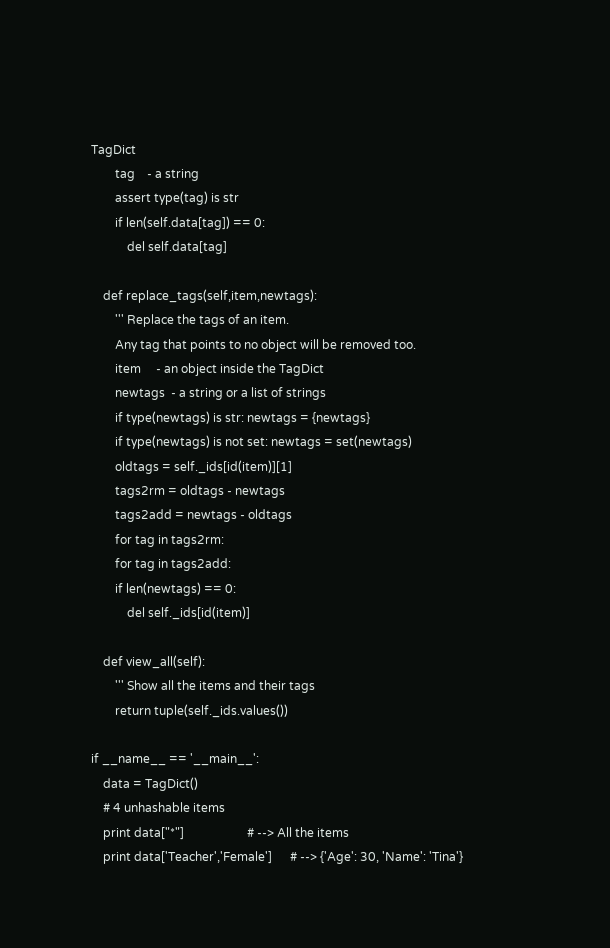TagDict
        tag    - a string
        assert type(tag) is str
        if len(self.data[tag]) == 0:
            del self.data[tag]

    def replace_tags(self,item,newtags):
        ''' Replace the tags of an item.
        Any tag that points to no object will be removed too.
        item     - an object inside the TagDict
        newtags  - a string or a list of strings
        if type(newtags) is str: newtags = {newtags}
        if type(newtags) is not set: newtags = set(newtags)
        oldtags = self._ids[id(item)][1]
        tags2rm = oldtags - newtags
        tags2add = newtags - oldtags
        for tag in tags2rm:
        for tag in tags2add:
        if len(newtags) == 0:
            del self._ids[id(item)]

    def view_all(self):
        ''' Show all the items and their tags
        return tuple(self._ids.values())

if __name__ == '__main__':
    data = TagDict()
    # 4 unhashable items
    print data["*"]                     # --> All the items
    print data['Teacher','Female']      # --> {'Age': 30, 'Name': 'Tina'}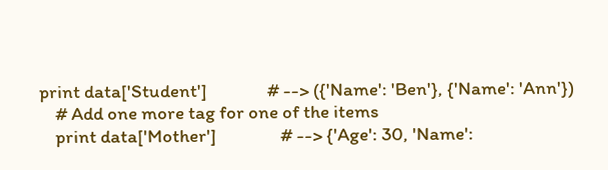print data['Student']               # --> ({'Name': 'Ben'}, {'Name': 'Ann'})
    # Add one more tag for one of the items
    print data['Mother']                # --> {'Age': 30, 'Name':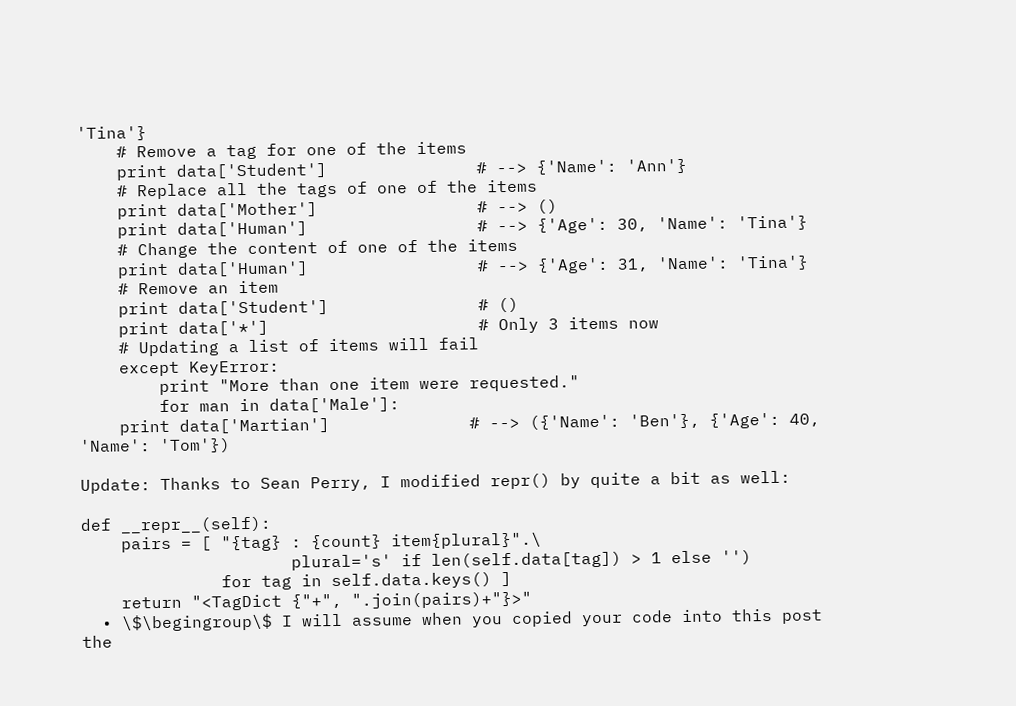'Tina'}
    # Remove a tag for one of the items
    print data['Student']               # --> {'Name': 'Ann'}
    # Replace all the tags of one of the items
    print data['Mother']                # --> ()
    print data['Human']                 # --> {'Age': 30, 'Name': 'Tina'}
    # Change the content of one of the items
    print data['Human']                 # --> {'Age': 31, 'Name': 'Tina'}
    # Remove an item
    print data['Student']               # ()
    print data['*']                     # Only 3 items now
    # Updating a list of items will fail
    except KeyError:
        print "More than one item were requested."
        for man in data['Male']:
    print data['Martian']              # --> ({'Name': 'Ben'}, {'Age': 40, 'Name': 'Tom'})

Update: Thanks to Sean Perry, I modified repr() by quite a bit as well:

def __repr__(self):
    pairs = [ "{tag} : {count} item{plural}".\
                     plural='s' if len(self.data[tag]) > 1 else '')
              for tag in self.data.keys() ]
    return "<TagDict {"+", ".join(pairs)+"}>"
  • \$\begingroup\$ I will assume when you copied your code into this post the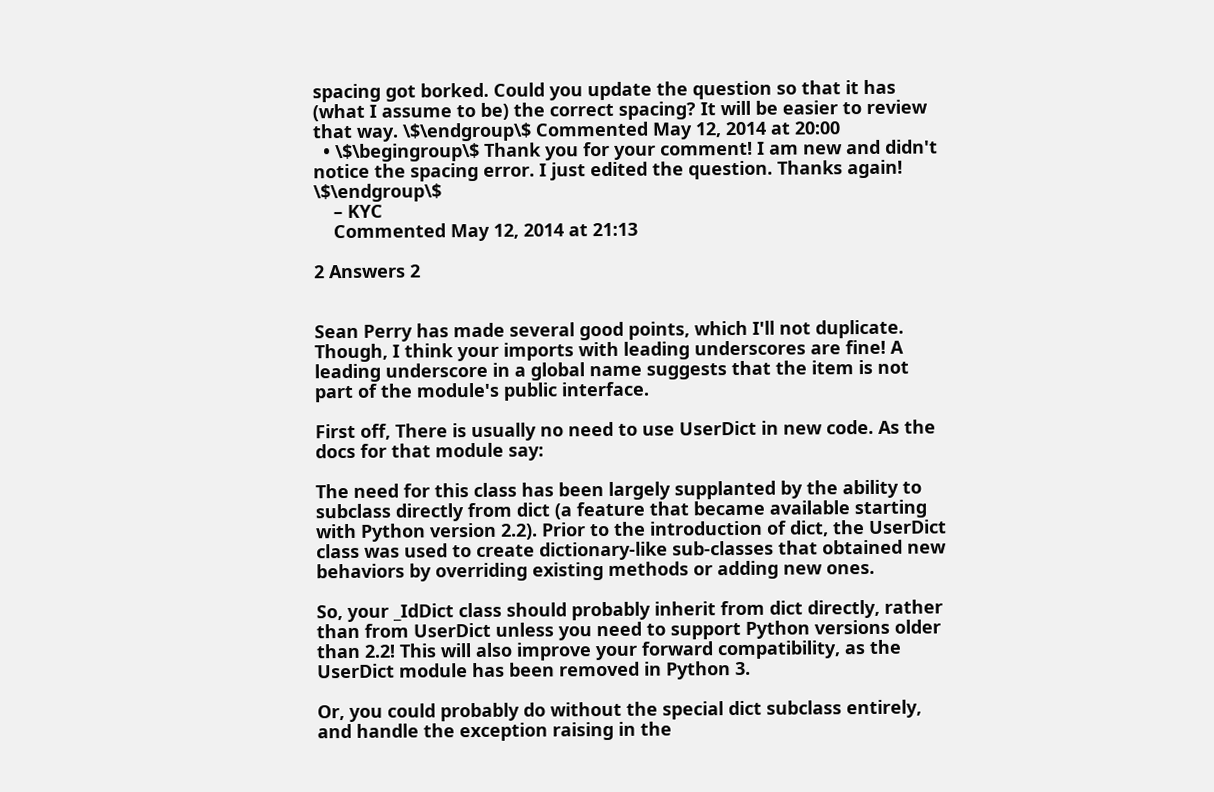spacing got borked. Could you update the question so that it has (what I assume to be) the correct spacing? It will be easier to review that way. \$\endgroup\$ Commented May 12, 2014 at 20:00
  • \$\begingroup\$ Thank you for your comment! I am new and didn't notice the spacing error. I just edited the question. Thanks again! \$\endgroup\$
    – KYC
    Commented May 12, 2014 at 21:13

2 Answers 2


Sean Perry has made several good points, which I'll not duplicate. Though, I think your imports with leading underscores are fine! A leading underscore in a global name suggests that the item is not part of the module's public interface.

First off, There is usually no need to use UserDict in new code. As the docs for that module say:

The need for this class has been largely supplanted by the ability to subclass directly from dict (a feature that became available starting with Python version 2.2). Prior to the introduction of dict, the UserDict class was used to create dictionary-like sub-classes that obtained new behaviors by overriding existing methods or adding new ones.

So, your _IdDict class should probably inherit from dict directly, rather than from UserDict unless you need to support Python versions older than 2.2! This will also improve your forward compatibility, as the UserDict module has been removed in Python 3.

Or, you could probably do without the special dict subclass entirely, and handle the exception raising in the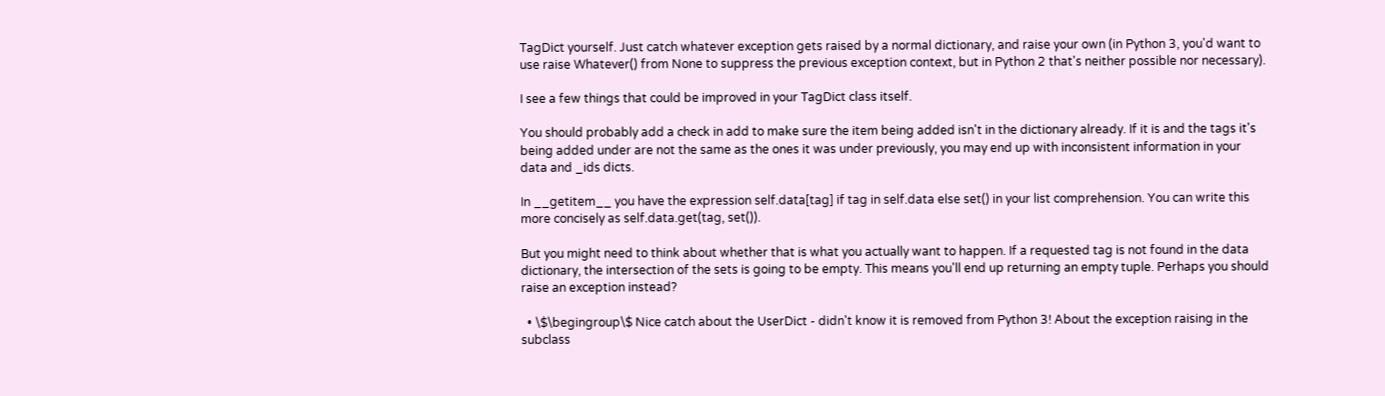TagDict yourself. Just catch whatever exception gets raised by a normal dictionary, and raise your own (in Python 3, you'd want to use raise Whatever() from None to suppress the previous exception context, but in Python 2 that's neither possible nor necessary).

I see a few things that could be improved in your TagDict class itself.

You should probably add a check in add to make sure the item being added isn't in the dictionary already. If it is and the tags it's being added under are not the same as the ones it was under previously, you may end up with inconsistent information in your data and _ids dicts.

In __getitem__ you have the expression self.data[tag] if tag in self.data else set() in your list comprehension. You can write this more concisely as self.data.get(tag, set()).

But you might need to think about whether that is what you actually want to happen. If a requested tag is not found in the data dictionary, the intersection of the sets is going to be empty. This means you'll end up returning an empty tuple. Perhaps you should raise an exception instead?

  • \$\begingroup\$ Nice catch about the UserDict - didn't know it is removed from Python 3! About the exception raising in the subclass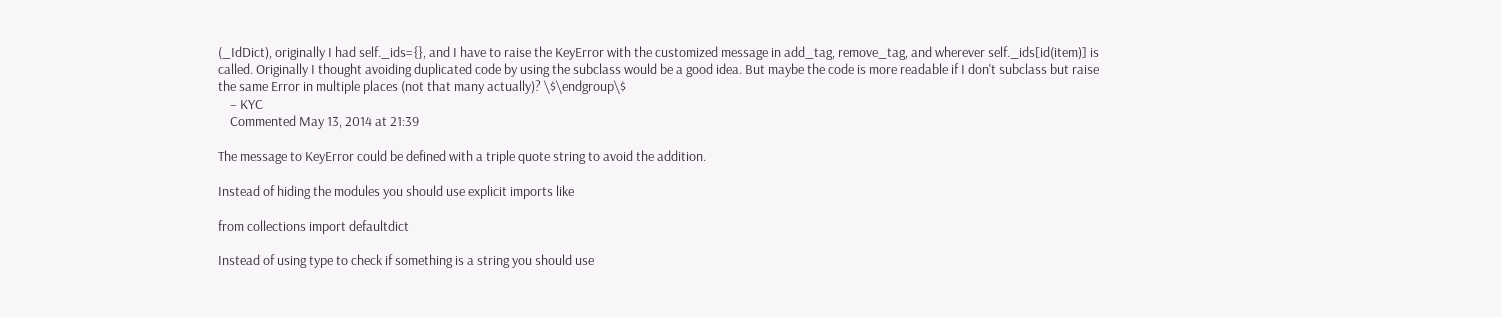(_IdDict), originally I had self._ids={}, and I have to raise the KeyError with the customized message in add_tag, remove_tag, and wherever self._ids[id(item)] is called. Originally I thought avoiding duplicated code by using the subclass would be a good idea. But maybe the code is more readable if I don't subclass but raise the same Error in multiple places (not that many actually)? \$\endgroup\$
    – KYC
    Commented May 13, 2014 at 21:39

The message to KeyError could be defined with a triple quote string to avoid the addition.

Instead of hiding the modules you should use explicit imports like

from collections import defaultdict

Instead of using type to check if something is a string you should use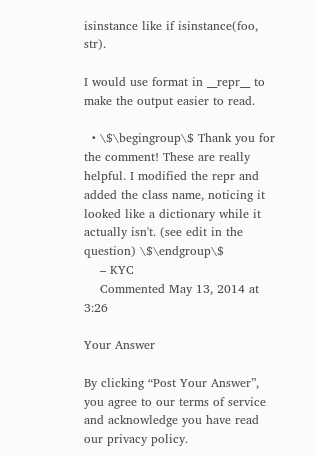isinstance like if isinstance(foo, str).

I would use format in __repr__ to make the output easier to read.

  • \$\begingroup\$ Thank you for the comment! These are really helpful. I modified the repr and added the class name, noticing it looked like a dictionary while it actually isn't. (see edit in the question) \$\endgroup\$
    – KYC
    Commented May 13, 2014 at 3:26

Your Answer

By clicking “Post Your Answer”, you agree to our terms of service and acknowledge you have read our privacy policy.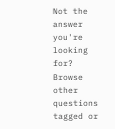Not the answer you're looking for? Browse other questions tagged or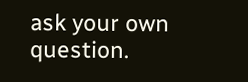ask your own question.